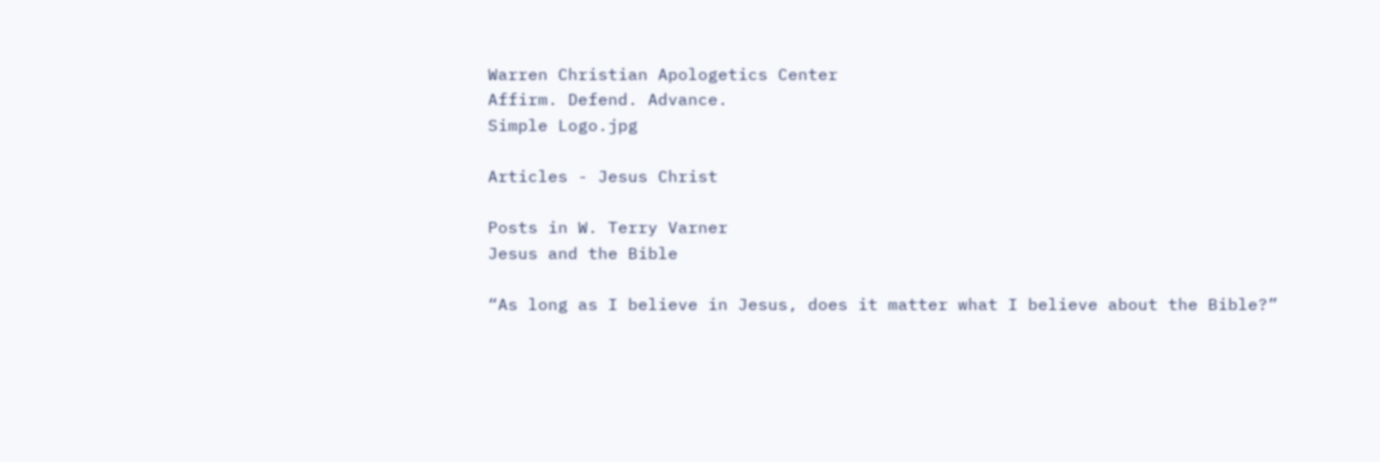Warren Christian Apologetics Center
Affirm. Defend. Advance.
Simple Logo.jpg

Articles - Jesus Christ

Posts in W. Terry Varner
Jesus and the Bible

“As long as I believe in Jesus, does it matter what I believe about the Bible?”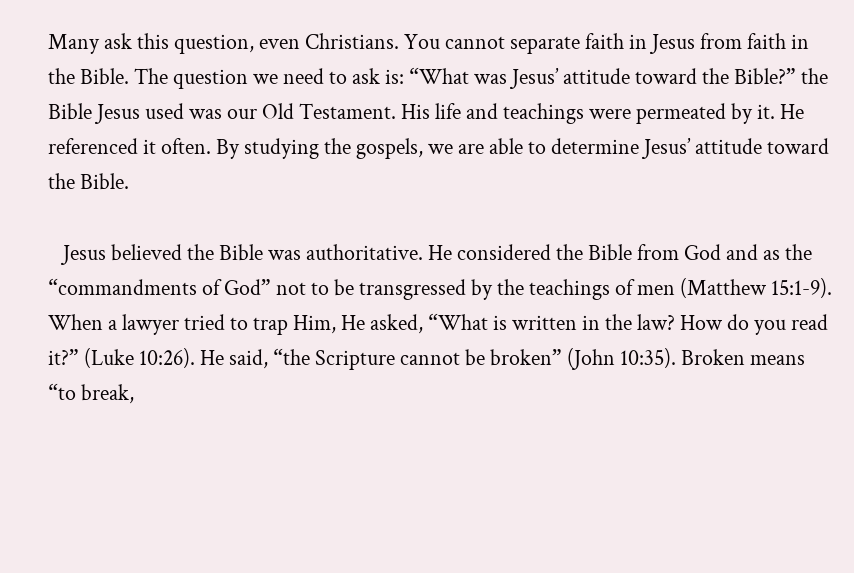Many ask this question, even Christians. You cannot separate faith in Jesus from faith in the Bible. The question we need to ask is: “What was Jesus’ attitude toward the Bible?” the Bible Jesus used was our Old Testament. His life and teachings were permeated by it. He referenced it often. By studying the gospels, we are able to determine Jesus’ attitude toward the Bible.

   Jesus believed the Bible was authoritative. He considered the Bible from God and as the “commandments of God” not to be transgressed by the teachings of men (Matthew 15:1-9). When a lawyer tried to trap Him, He asked, “What is written in the law? How do you read it?” (Luke 10:26). He said, “the Scripture cannot be broken” (John 10:35). Broken means “to break,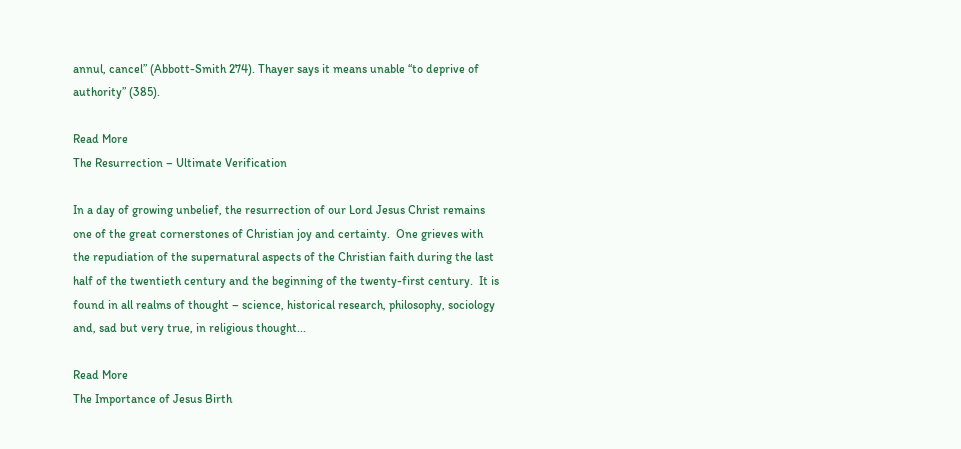annul, cancel” (Abbott-Smith 274). Thayer says it means unable “to deprive of authority” (385).

Read More
The Resurrection – Ultimate Verification

In a day of growing unbelief, the resurrection of our Lord Jesus Christ remains one of the great cornerstones of Christian joy and certainty.  One grieves with the repudiation of the supernatural aspects of the Christian faith during the last half of the twentieth century and the beginning of the twenty-first century.  It is found in all realms of thought – science, historical research, philosophy, sociology and, sad but very true, in religious thought...

Read More
The Importance of Jesus Birth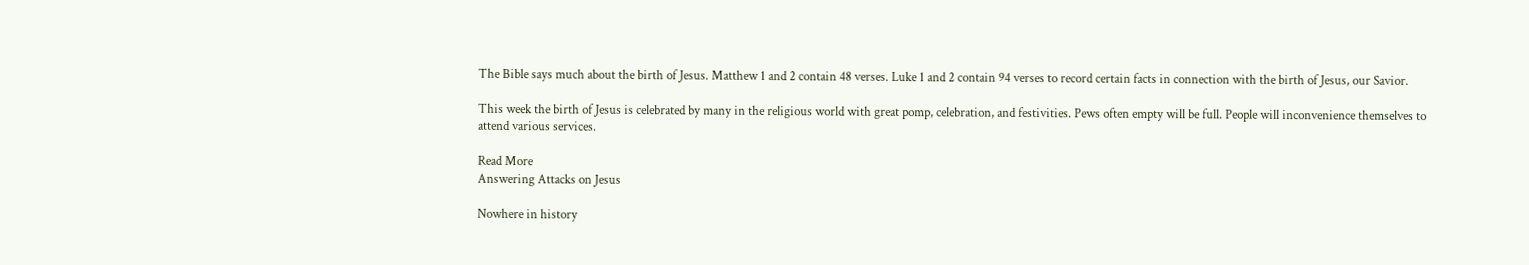The Bible says much about the birth of Jesus. Matthew 1 and 2 contain 48 verses. Luke 1 and 2 contain 94 verses to record certain facts in connection with the birth of Jesus, our Savior.

This week the birth of Jesus is celebrated by many in the religious world with great pomp, celebration, and festivities. Pews often empty will be full. People will inconvenience themselves to attend various services.

Read More
Answering Attacks on Jesus

Nowhere in history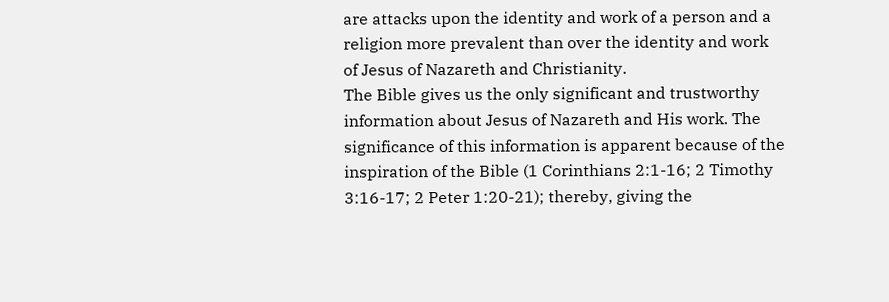are attacks upon the identity and work of a person and a religion more prevalent than over the identity and work of Jesus of Nazareth and Christianity.
The Bible gives us the only significant and trustworthy information about Jesus of Nazareth and His work. The significance of this information is apparent because of the inspiration of the Bible (1 Corinthians 2:1-16; 2 Timothy 3:16-17; 2 Peter 1:20-21); thereby, giving the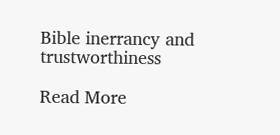Bible inerrancy and trustworthiness

Read More